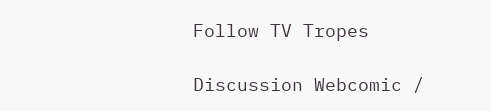Follow TV Tropes

Discussion Webcomic /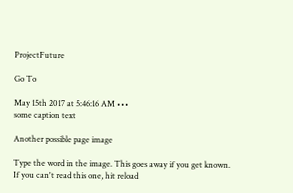ProjectFuture

Go To

May 15th 2017 at 5:46:16 AM •••
some caption text

Another possible page image

Type the word in the image. This goes away if you get known.
If you can't read this one, hit reload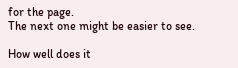for the page.
The next one might be easier to see.

How well does it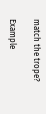match the trope?

Example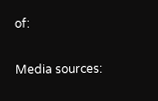of:


Media sources: